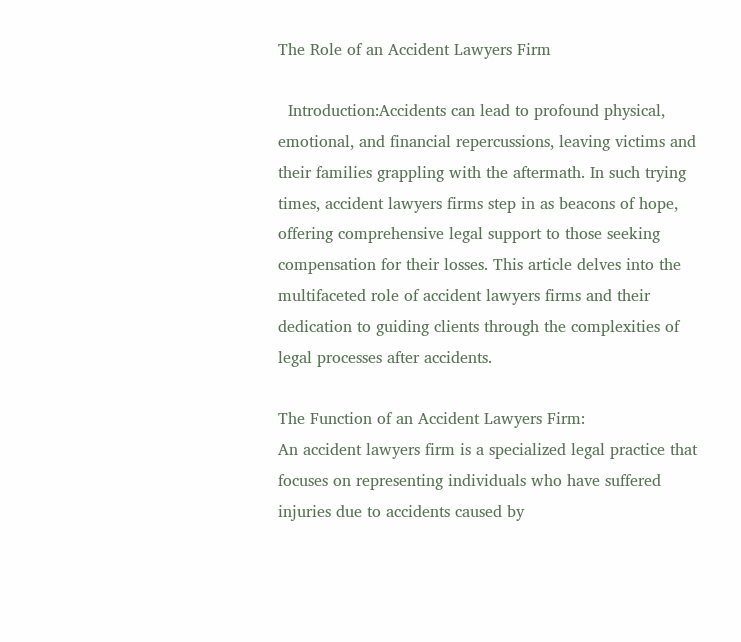The Role of an Accident Lawyers Firm

  Introduction:Accidents can lead to profound physical, emotional, and financial repercussions, leaving victims and their families grappling with the aftermath. In such trying times, accident lawyers firms step in as beacons of hope, offering comprehensive legal support to those seeking compensation for their losses. This article delves into the multifaceted role of accident lawyers firms and their dedication to guiding clients through the complexities of legal processes after accidents.

The Function of an Accident Lawyers Firm:
An accident lawyers firm is a specialized legal practice that focuses on representing individuals who have suffered injuries due to accidents caused by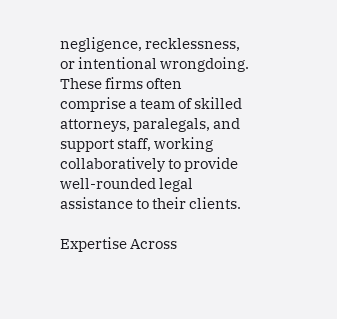negligence, recklessness, or intentional wrongdoing. These firms often comprise a team of skilled attorneys, paralegals, and support staff, working collaboratively to provide well-rounded legal assistance to their clients.

Expertise Across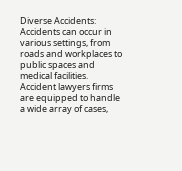Diverse Accidents:
Accidents can occur in various settings, from roads and workplaces to public spaces and medical facilities. Accident lawyers firms are equipped to handle a wide array of cases,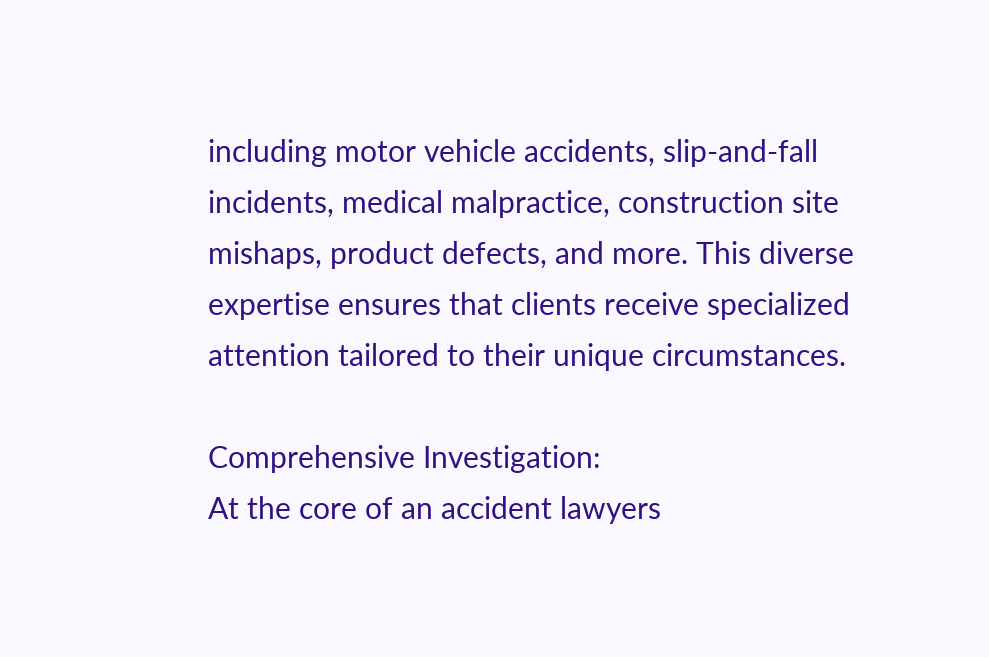including motor vehicle accidents, slip-and-fall incidents, medical malpractice, construction site mishaps, product defects, and more. This diverse expertise ensures that clients receive specialized attention tailored to their unique circumstances.

Comprehensive Investigation:
At the core of an accident lawyers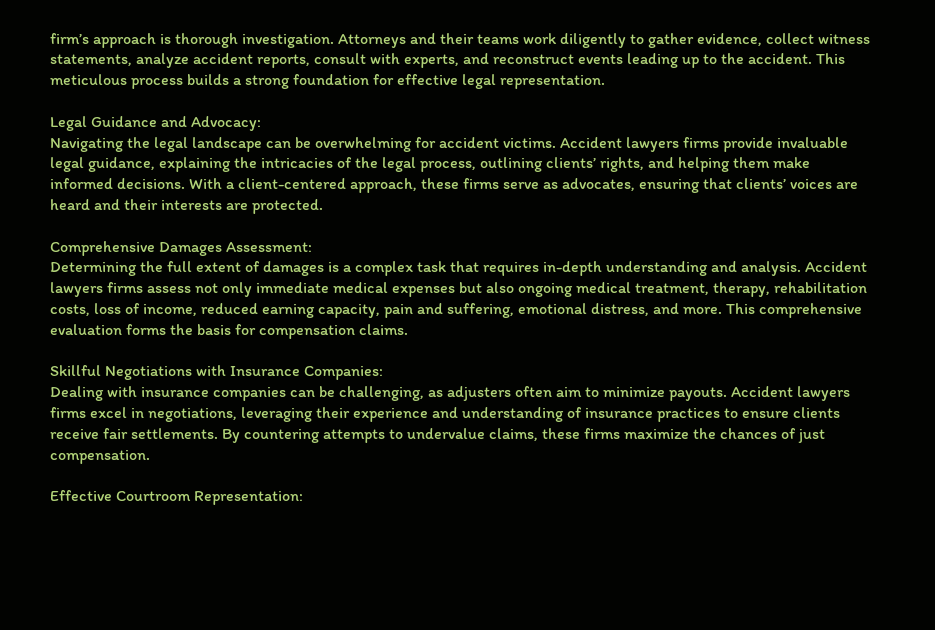firm’s approach is thorough investigation. Attorneys and their teams work diligently to gather evidence, collect witness statements, analyze accident reports, consult with experts, and reconstruct events leading up to the accident. This meticulous process builds a strong foundation for effective legal representation.

Legal Guidance and Advocacy:
Navigating the legal landscape can be overwhelming for accident victims. Accident lawyers firms provide invaluable legal guidance, explaining the intricacies of the legal process, outlining clients’ rights, and helping them make informed decisions. With a client-centered approach, these firms serve as advocates, ensuring that clients’ voices are heard and their interests are protected.

Comprehensive Damages Assessment:
Determining the full extent of damages is a complex task that requires in-depth understanding and analysis. Accident lawyers firms assess not only immediate medical expenses but also ongoing medical treatment, therapy, rehabilitation costs, loss of income, reduced earning capacity, pain and suffering, emotional distress, and more. This comprehensive evaluation forms the basis for compensation claims.

Skillful Negotiations with Insurance Companies:
Dealing with insurance companies can be challenging, as adjusters often aim to minimize payouts. Accident lawyers firms excel in negotiations, leveraging their experience and understanding of insurance practices to ensure clients receive fair settlements. By countering attempts to undervalue claims, these firms maximize the chances of just compensation.

Effective Courtroom Representation: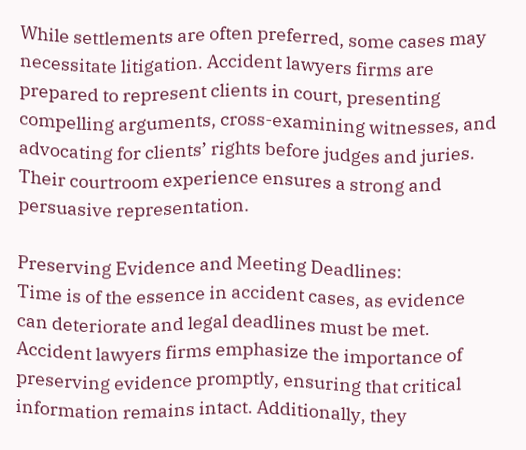While settlements are often preferred, some cases may necessitate litigation. Accident lawyers firms are prepared to represent clients in court, presenting compelling arguments, cross-examining witnesses, and advocating for clients’ rights before judges and juries. Their courtroom experience ensures a strong and persuasive representation.

Preserving Evidence and Meeting Deadlines:
Time is of the essence in accident cases, as evidence can deteriorate and legal deadlines must be met. Accident lawyers firms emphasize the importance of preserving evidence promptly, ensuring that critical information remains intact. Additionally, they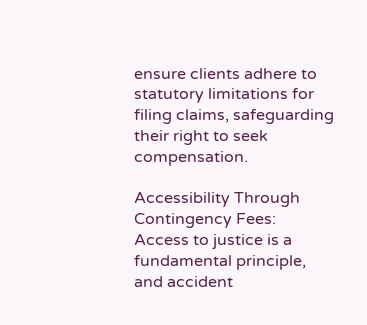ensure clients adhere to statutory limitations for filing claims, safeguarding their right to seek compensation.

Accessibility Through Contingency Fees:
Access to justice is a fundamental principle, and accident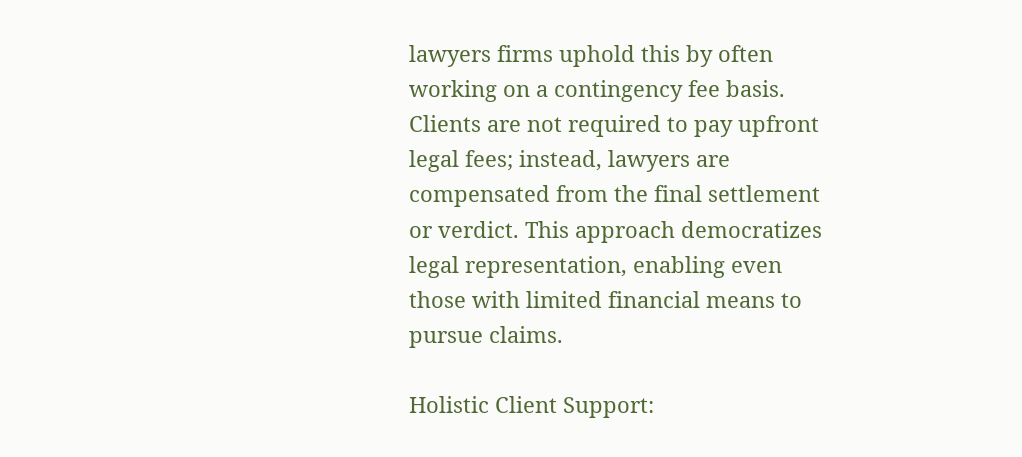lawyers firms uphold this by often working on a contingency fee basis. Clients are not required to pay upfront legal fees; instead, lawyers are compensated from the final settlement or verdict. This approach democratizes legal representation, enabling even those with limited financial means to pursue claims.

Holistic Client Support: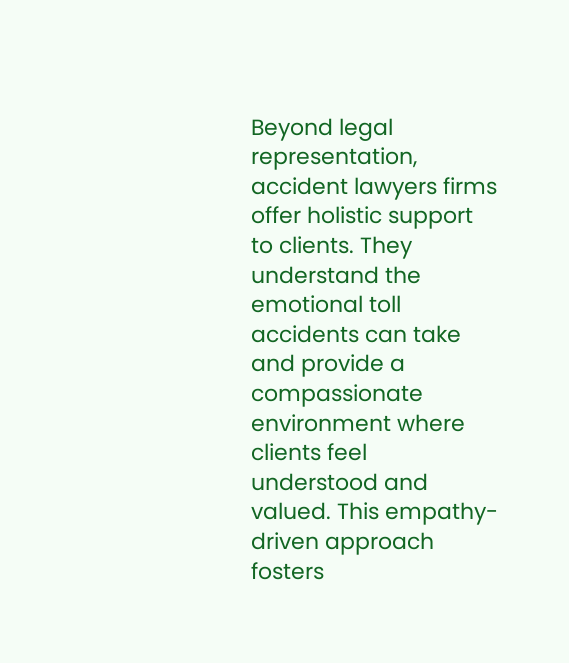Beyond legal representation, accident lawyers firms offer holistic support to clients. They understand the emotional toll accidents can take and provide a compassionate environment where clients feel understood and valued. This empathy-driven approach fosters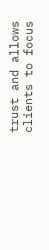trust and allows clients to focus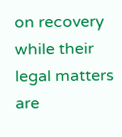on recovery while their legal matters are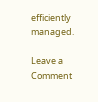efficiently managed.

Leave a Comment